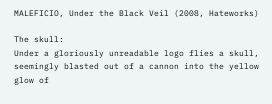MALEFICIO, Under the Black Veil (2008, Hateworks)

The skull:
Under a gloriously unreadable logo flies a skull, seemingly blasted out of a cannon into the yellow glow of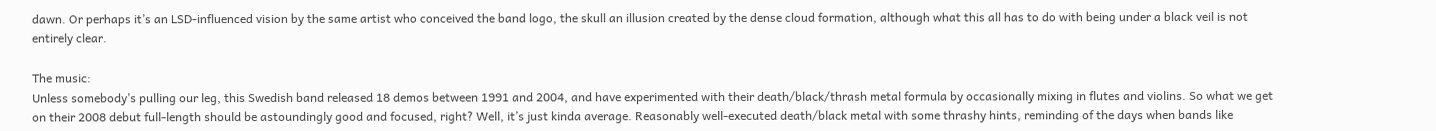dawn. Or perhaps it’s an LSD-influenced vision by the same artist who conceived the band logo, the skull an illusion created by the dense cloud formation, although what this all has to do with being under a black veil is not entirely clear.

The music:
Unless somebody’s pulling our leg, this Swedish band released 18 demos between 1991 and 2004, and have experimented with their death/black/thrash metal formula by occasionally mixing in flutes and violins. So what we get on their 2008 debut full-length should be astoundingly good and focused, right? Well, it’s just kinda average. Reasonably well-executed death/black metal with some thrashy hints, reminding of the days when bands like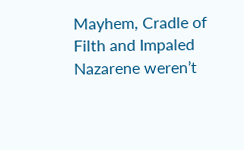Mayhem, Cradle of Filth and Impaled Nazarene weren’t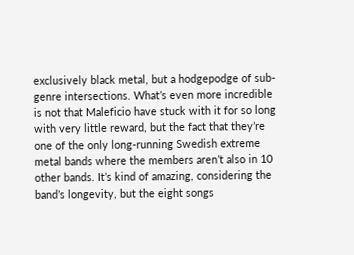exclusively black metal, but a hodgepodge of sub-genre intersections. What’s even more incredible is not that Maleficio have stuck with it for so long with very little reward, but the fact that they’re one of the only long-running Swedish extreme metal bands where the members aren’t also in 10 other bands. It’s kind of amazing, considering the band’s longevity, but the eight songs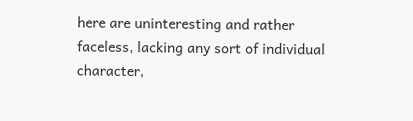here are uninteresting and rather faceless, lacking any sort of individual character,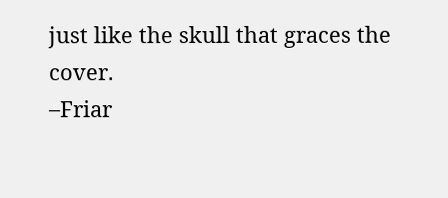just like the skull that graces the cover.
–Friar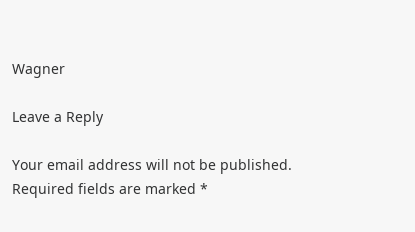Wagner

Leave a Reply

Your email address will not be published. Required fields are marked *